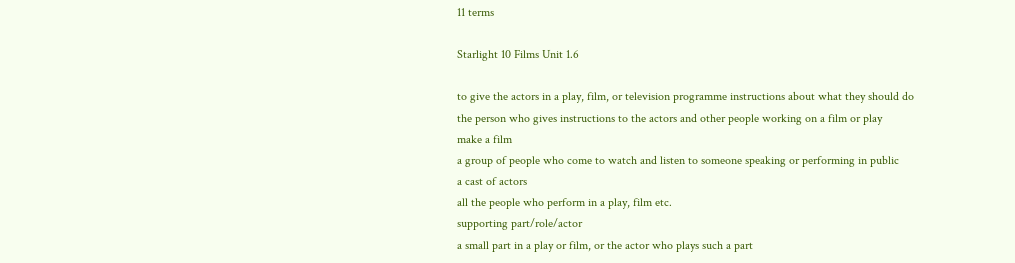11 terms

Starlight 10 Films Unit 1.6

to give the actors in a play, film, or television programme instructions about what they should do
the person who gives instructions to the actors and other people working on a film or play
make a film
a group of people who come to watch and listen to someone speaking or performing in public
a cast of actors
all the people who perform in a play, film etc.
supporting part/role/actor
a small part in a play or film, or the actor who plays such a part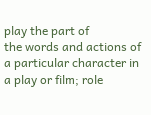play the part of
the words and actions of a particular character in a play or film; role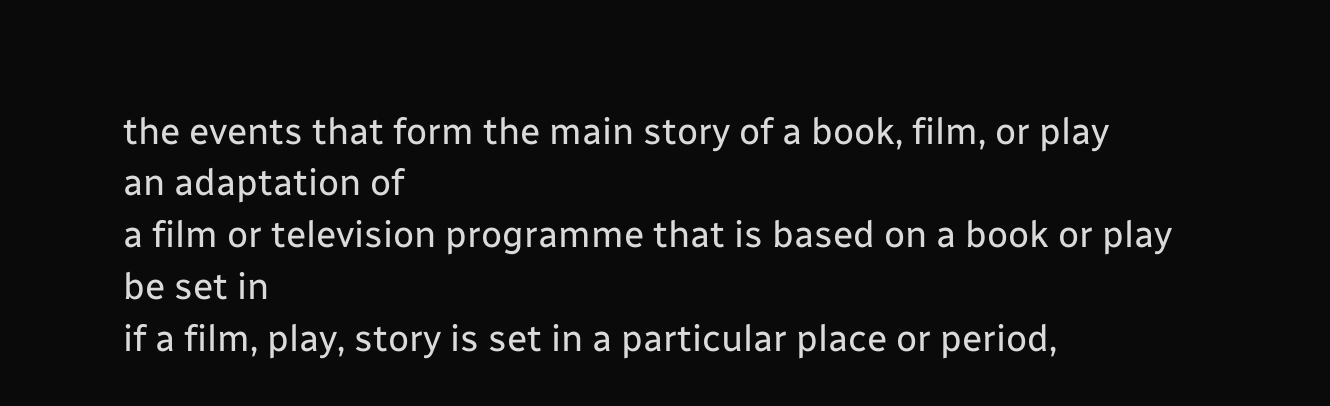the events that form the main story of a book, film, or play
an adaptation of
a film or television programme that is based on a book or play
be set in
if a film, play, story is set in a particular place or period,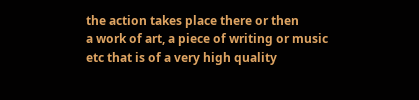the action takes place there or then
a work of art, a piece of writing or music etc that is of a very high quality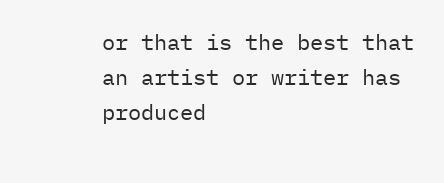or that is the best that an artist or writer has produced